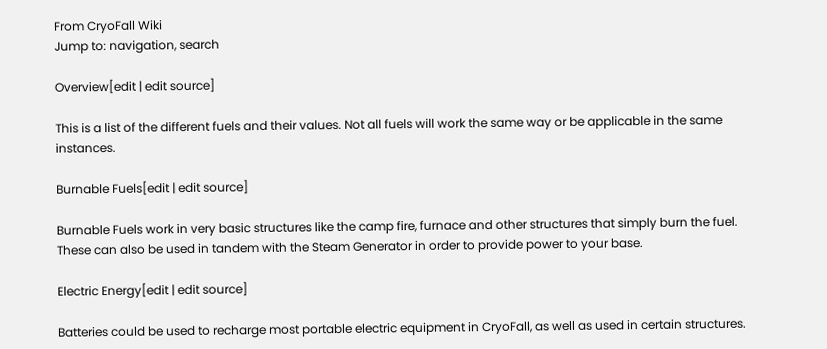From CryoFall Wiki
Jump to: navigation, search

Overview[edit | edit source]

This is a list of the different fuels and their values. Not all fuels will work the same way or be applicable in the same instances.

Burnable Fuels[edit | edit source]

Burnable Fuels work in very basic structures like the camp fire, furnace and other structures that simply burn the fuel. These can also be used in tandem with the Steam Generator in order to provide power to your base.

Electric Energy[edit | edit source]

Batteries could be used to recharge most portable electric equipment in CryoFall, as well as used in certain structures.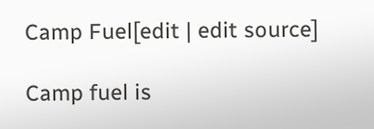Camp Fuel[edit | edit source]

Camp fuel is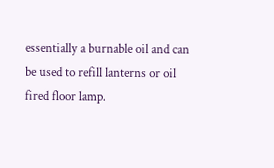essentially a burnable oil and can be used to refill lanterns or oil fired floor lamp.